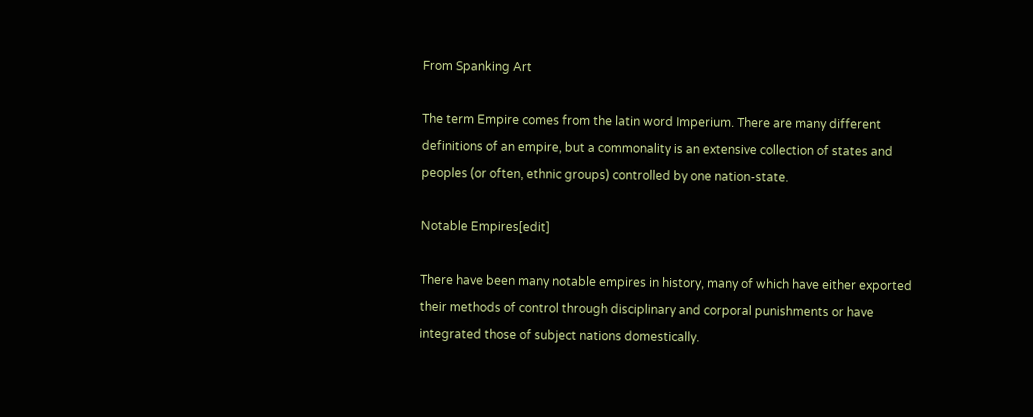From Spanking Art

The term Empire comes from the latin word Imperium. There are many different definitions of an empire, but a commonality is an extensive collection of states and peoples (or often, ethnic groups) controlled by one nation-state.

Notable Empires[edit]

There have been many notable empires in history, many of which have either exported their methods of control through disciplinary and corporal punishments or have integrated those of subject nations domestically.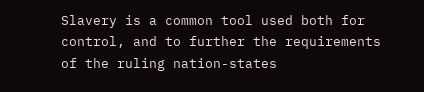Slavery is a common tool used both for control, and to further the requirements of the ruling nation-states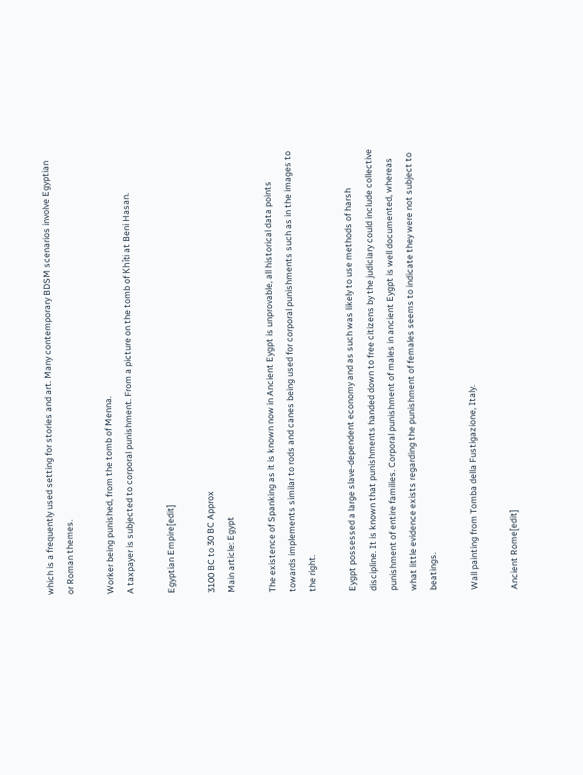which is a frequently used setting for stories and art. Many contemporary BDSM scenarios involve Egyptian or Roman themes.

Worker being punished, from the tomb of Menna.
A taxpayer is subjected to corporal punishment. From a picture on the tomb of Khîti at Beni Hasan.

Egyptian Empire[edit]

3100 BC to 30 BC Approx
Main article: Egypt

The existence of Spanking as it is known now in Ancient Eygpt is unprovable, all historical data points towards implements similar to rods and canes being used for corporal punishments such as in the images to the right.

Eygpt possessed a large slave-dependent economy and as such was likely to use methods of harsh discipline. It is known that punishments handed down to free citizens by the judiciary could include collective punishment of entire families. Corporal punishment of males in ancient Eygpt is well documented, whereas what little evidence exists regarding the punishment of females seems to indicate they were not subject to beatings.

Wall painting from Tomba della Fustigazione, Italy.

Ancient Rome[edit]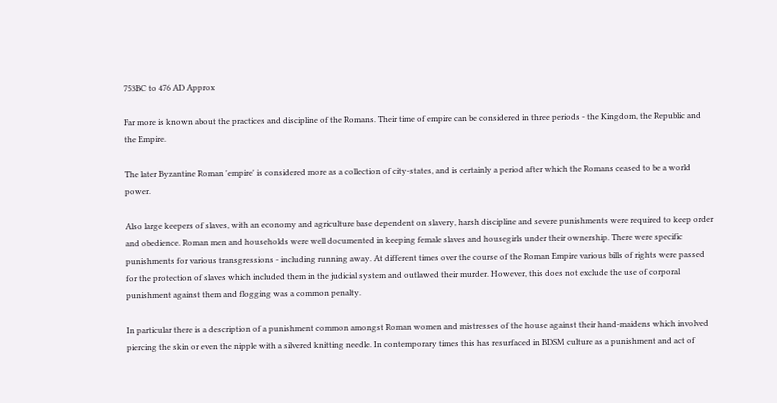753BC to 476 AD Approx

Far more is known about the practices and discipline of the Romans. Their time of empire can be considered in three periods - the Kingdom, the Republic and the Empire.

The later Byzantine Roman 'empire' is considered more as a collection of city-states, and is certainly a period after which the Romans ceased to be a world power.

Also large keepers of slaves, with an economy and agriculture base dependent on slavery, harsh discipline and severe punishments were required to keep order and obedience. Roman men and households were well documented in keeping female slaves and housegirls under their ownership. There were specific punishments for various transgressions - including running away. At different times over the course of the Roman Empire various bills of rights were passed for the protection of slaves which included them in the judicial system and outlawed their murder. However, this does not exclude the use of corporal punishment against them and flogging was a common penalty.

In particular there is a description of a punishment common amongst Roman women and mistresses of the house against their hand-maidens which involved piercing the skin or even the nipple with a silvered knitting needle. In contemporary times this has resurfaced in BDSM culture as a punishment and act of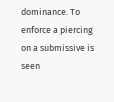dominance. To enforce a piercing on a submissive is seen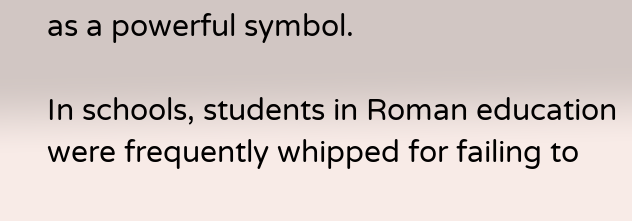as a powerful symbol.

In schools, students in Roman education were frequently whipped for failing to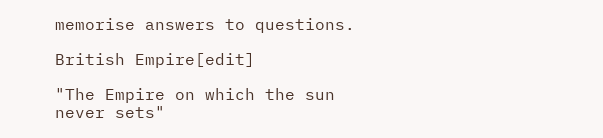memorise answers to questions.

British Empire[edit]

"The Empire on which the sun never sets"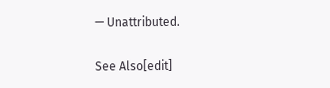— Unattributed.

See Also[edit]